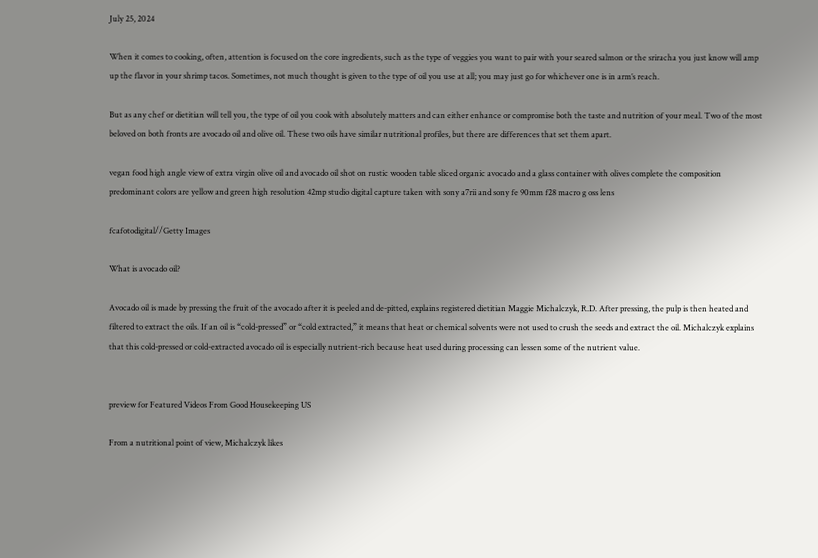July 25, 2024

When it comes to cooking, often, attention is focused on the core ingredients, such as the type of veggies you want to pair with your seared salmon or the sriracha you just know will amp up the flavor in your shrimp tacos. Sometimes, not much thought is given to the type of oil you use at all; you may just go for whichever one is in arm’s reach.

But as any chef or dietitian will tell you, the type of oil you cook with absolutely matters and can either enhance or compromise both the taste and nutrition of your meal. Two of the most beloved on both fronts are avocado oil and olive oil. These two oils have similar nutritional profiles, but there are differences that set them apart.

vegan food high angle view of extra virgin olive oil and avocado oil shot on rustic wooden table sliced organic avocado and a glass container with olives complete the composition predominant colors are yellow and green high resolution 42mp studio digital capture taken with sony a7rii and sony fe 90mm f28 macro g oss lens

fcafotodigital//Getty Images

What is avocado oil?

Avocado oil is made by pressing the fruit of the avocado after it is peeled and de-pitted, explains registered dietitian Maggie Michalczyk, R.D. After pressing, the pulp is then heated and filtered to extract the oils. If an oil is “cold-pressed” or “cold extracted,” it means that heat or chemical solvents were not used to crush the seeds and extract the oil. Michalczyk explains that this cold-pressed or cold-extracted avocado oil is especially nutrient-rich because heat used during processing can lessen some of the nutrient value.


preview for Featured Videos From Good Housekeeping US

From a nutritional point of view, Michalczyk likes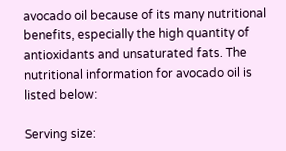avocado oil because of its many nutritional benefits, especially the high quantity of antioxidants and unsaturated fats. The nutritional information for avocado oil is listed below:

Serving size: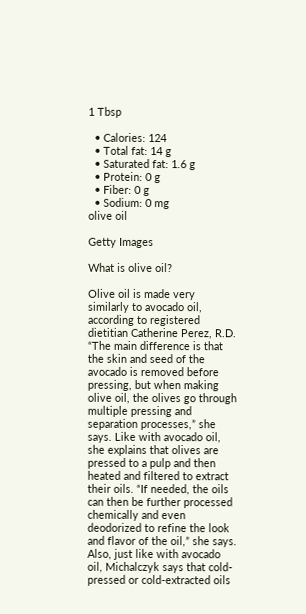1 Tbsp

  • Calories: 124
  • Total fat: 14 g
  • Saturated fat: 1.6 g
  • Protein: 0 g
  • Fiber: 0 g
  • Sodium: 0 mg
olive oil

Getty Images

What is olive oil?

Olive oil is made very similarly to avocado oil, according to registered dietitian Catherine Perez, R.D. “The main difference is that the skin and seed of the avocado is removed before pressing, but when making olive oil, the olives go through multiple pressing and separation processes,” she says. Like with avocado oil, she explains that olives are pressed to a pulp and then heated and filtered to extract their oils. “If needed, the oils can then be further processed chemically and even deodorized to refine the look and flavor of the oil,” she says. Also, just like with avocado oil, Michalczyk says that cold-pressed or cold-extracted oils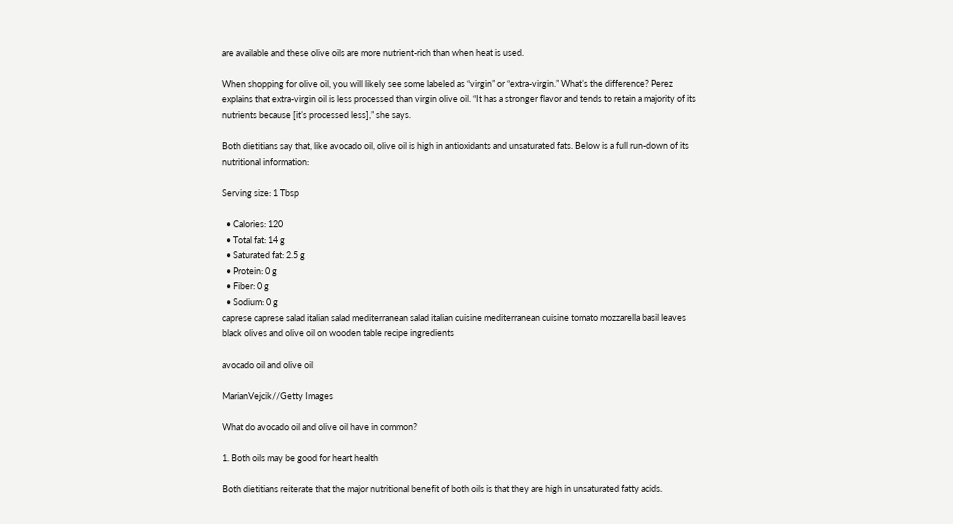are available and these olive oils are more nutrient-rich than when heat is used.

When shopping for olive oil, you will likely see some labeled as “virgin” or “extra-virgin.” What’s the difference? Perez explains that extra-virgin oil is less processed than virgin olive oil. “It has a stronger flavor and tends to retain a majority of its nutrients because [it’s processed less],” she says.

Both dietitians say that, like avocado oil, olive oil is high in antioxidants and unsaturated fats. Below is a full run-down of its nutritional information:

Serving size: 1 Tbsp

  • Calories: 120
  • Total fat: 14 g
  • Saturated fat: 2.5 g
  • Protein: 0 g
  • Fiber: 0 g
  • Sodium: 0 g
caprese caprese salad italian salad mediterranean salad italian cuisine mediterranean cuisine tomato mozzarella basil leaves black olives and olive oil on wooden table recipe ingredients

avocado oil and olive oil

MarianVejcik//Getty Images

What do avocado oil and olive oil have in common?

1. Both oils may be good for heart health

Both dietitians reiterate that the major nutritional benefit of both oils is that they are high in unsaturated fatty acids.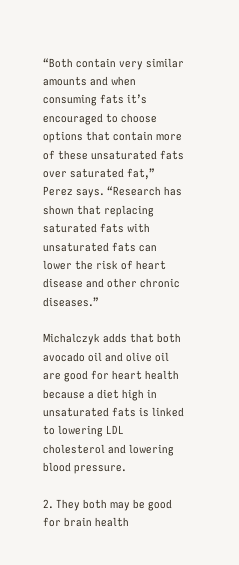“Both contain very similar amounts and when consuming fats it’s encouraged to choose options that contain more of these unsaturated fats over saturated fat,” Perez says. “Research has shown that replacing saturated fats with unsaturated fats can lower the risk of heart disease and other chronic diseases.”

Michalczyk adds that both avocado oil and olive oil are good for heart health because a diet high in unsaturated fats is linked to lowering LDL cholesterol and lowering blood pressure.

2. They both may be good for brain health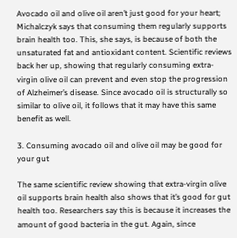Avocado oil and olive oil aren’t just good for your heart; Michalczyk says that consuming them regularly supports brain health too. This, she says, is because of both the unsaturated fat and antioxidant content. Scientific reviews back her up, showing that regularly consuming extra-virgin olive oil can prevent and even stop the progression of Alzheimer’s disease. Since avocado oil is structurally so similar to olive oil, it follows that it may have this same benefit as well.

3. Consuming avocado oil and olive oil may be good for your gut

The same scientific review showing that extra-virgin olive oil supports brain health also shows that it’s good for gut health too. Researchers say this is because it increases the amount of good bacteria in the gut. Again, since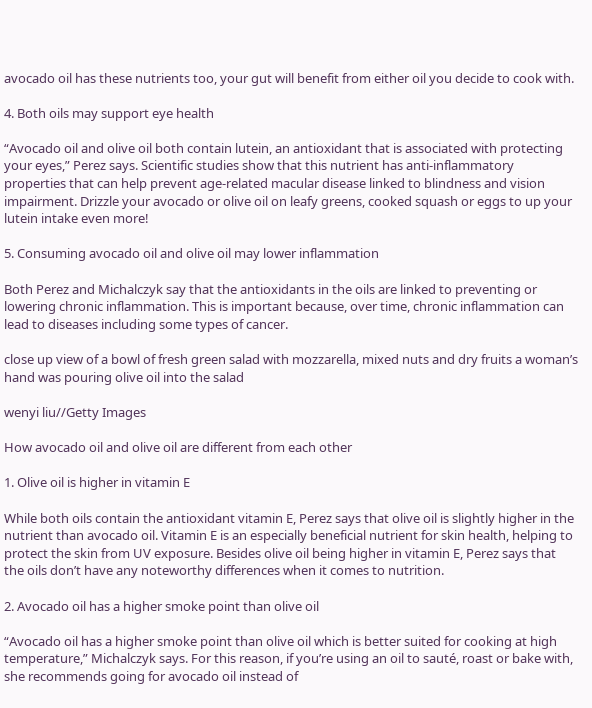avocado oil has these nutrients too, your gut will benefit from either oil you decide to cook with.

4. Both oils may support eye health

“Avocado oil and olive oil both contain lutein, an antioxidant that is associated with protecting your eyes,” Perez says. Scientific studies show that this nutrient has anti-inflammatory properties that can help prevent age-related macular disease linked to blindness and vision impairment. Drizzle your avocado or olive oil on leafy greens, cooked squash or eggs to up your lutein intake even more!

5. Consuming avocado oil and olive oil may lower inflammation

Both Perez and Michalczyk say that the antioxidants in the oils are linked to preventing or lowering chronic inflammation. This is important because, over time, chronic inflammation can lead to diseases including some types of cancer.

close up view of a bowl of fresh green salad with mozzarella, mixed nuts and dry fruits a woman’s hand was pouring olive oil into the salad

wenyi liu//Getty Images

How avocado oil and olive oil are different from each other

1. Olive oil is higher in vitamin E

While both oils contain the antioxidant vitamin E, Perez says that olive oil is slightly higher in the nutrient than avocado oil. Vitamin E is an especially beneficial nutrient for skin health, helping to protect the skin from UV exposure. Besides olive oil being higher in vitamin E, Perez says that the oils don’t have any noteworthy differences when it comes to nutrition.

2. Avocado oil has a higher smoke point than olive oil

“Avocado oil has a higher smoke point than olive oil which is better suited for cooking at high temperature,” Michalczyk says. For this reason, if you’re using an oil to sauté, roast or bake with, she recommends going for avocado oil instead of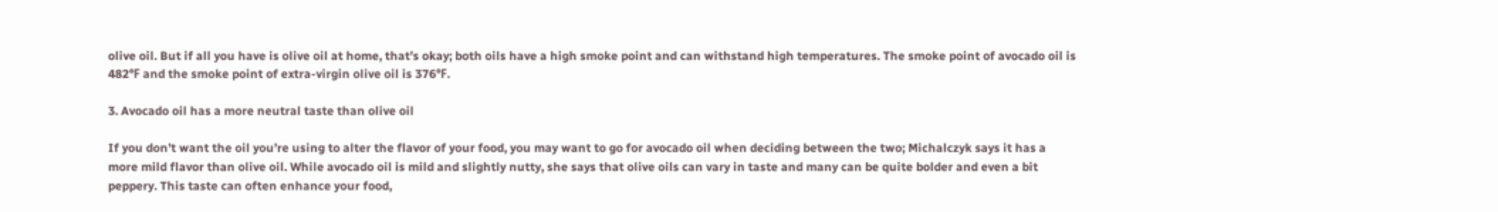olive oil. But if all you have is olive oil at home, that’s okay; both oils have a high smoke point and can withstand high temperatures. The smoke point of avocado oil is 482℉ and the smoke point of extra-virgin olive oil is 376℉.

3. Avocado oil has a more neutral taste than olive oil

If you don’t want the oil you’re using to alter the flavor of your food, you may want to go for avocado oil when deciding between the two; Michalczyk says it has a more mild flavor than olive oil. While avocado oil is mild and slightly nutty, she says that olive oils can vary in taste and many can be quite bolder and even a bit peppery. This taste can often enhance your food,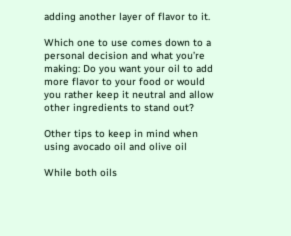adding another layer of flavor to it.

Which one to use comes down to a personal decision and what you’re making: Do you want your oil to add more flavor to your food or would you rather keep it neutral and allow other ingredients to stand out?

Other tips to keep in mind when using avocado oil and olive oil

While both oils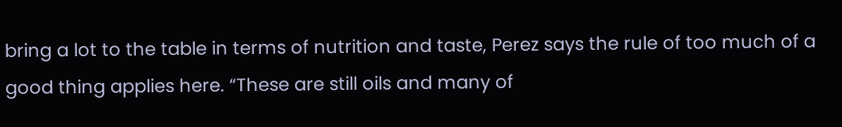bring a lot to the table in terms of nutrition and taste, Perez says the rule of too much of a good thing applies here. “These are still oils and many of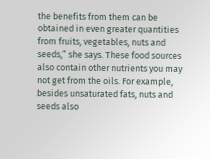the benefits from them can be obtained in even greater quantities from fruits, vegetables, nuts and seeds,” she says. These food sources also contain other nutrients you may not get from the oils. For example, besides unsaturated fats, nuts and seeds also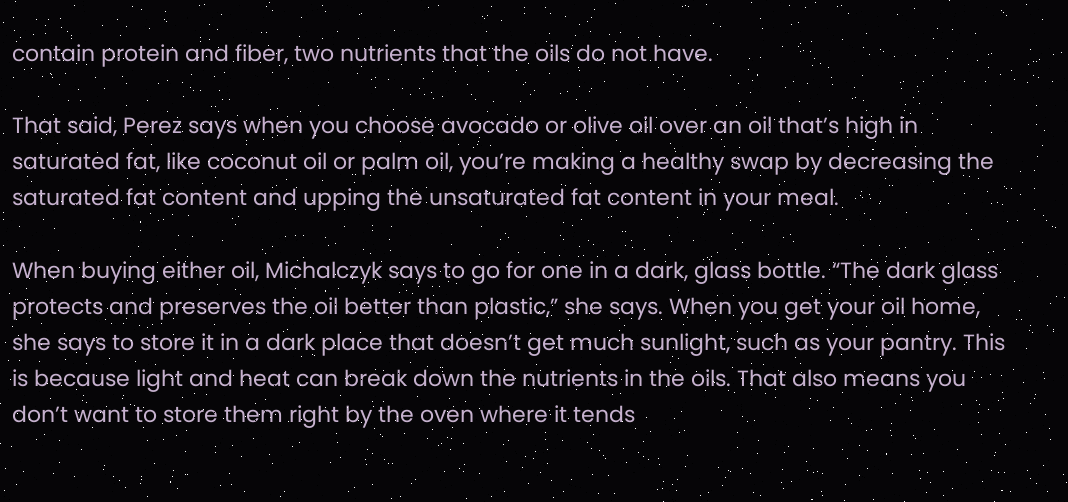contain protein and fiber, two nutrients that the oils do not have.

That said, Perez says when you choose avocado or olive oil over an oil that’s high in saturated fat, like coconut oil or palm oil, you’re making a healthy swap by decreasing the saturated fat content and upping the unsaturated fat content in your meal.

When buying either oil, Michalczyk says to go for one in a dark, glass bottle. “The dark glass protects and preserves the oil better than plastic,” she says. When you get your oil home, she says to store it in a dark place that doesn’t get much sunlight, such as your pantry. This is because light and heat can break down the nutrients in the oils. That also means you don’t want to store them right by the oven where it tends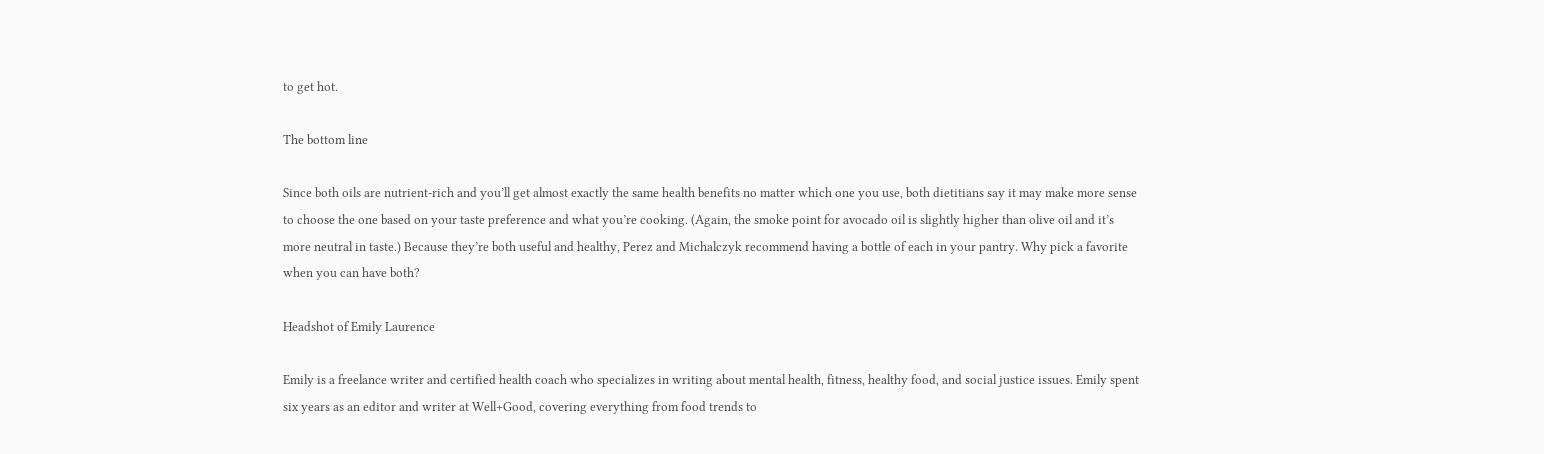to get hot.

The bottom line

Since both oils are nutrient-rich and you’ll get almost exactly the same health benefits no matter which one you use, both dietitians say it may make more sense to choose the one based on your taste preference and what you’re cooking. (Again, the smoke point for avocado oil is slightly higher than olive oil and it’s more neutral in taste.) Because they’re both useful and healthy, Perez and Michalczyk recommend having a bottle of each in your pantry. Why pick a favorite when you can have both?

Headshot of Emily Laurence

Emily is a freelance writer and certified health coach who specializes in writing about mental health, fitness, healthy food, and social justice issues. Emily spent six years as an editor and writer at Well+Good, covering everything from food trends to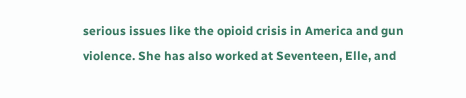serious issues like the opioid crisis in America and gun violence. She has also worked at Seventeen, Elle, and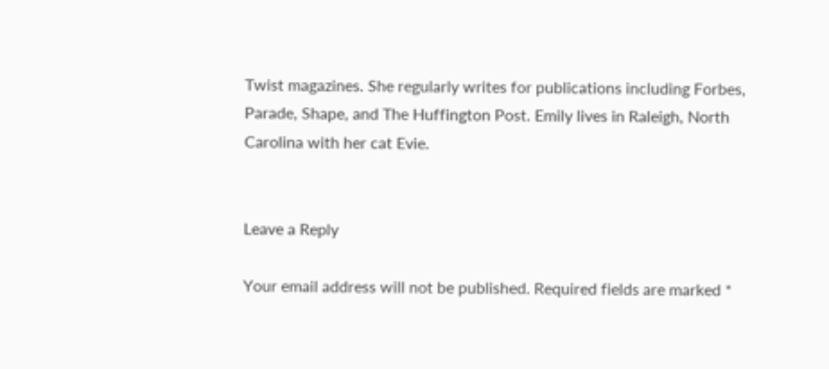Twist magazines. She regularly writes for publications including Forbes, Parade, Shape, and The Huffington Post. Emily lives in Raleigh, North Carolina with her cat Evie.


Leave a Reply

Your email address will not be published. Required fields are marked *